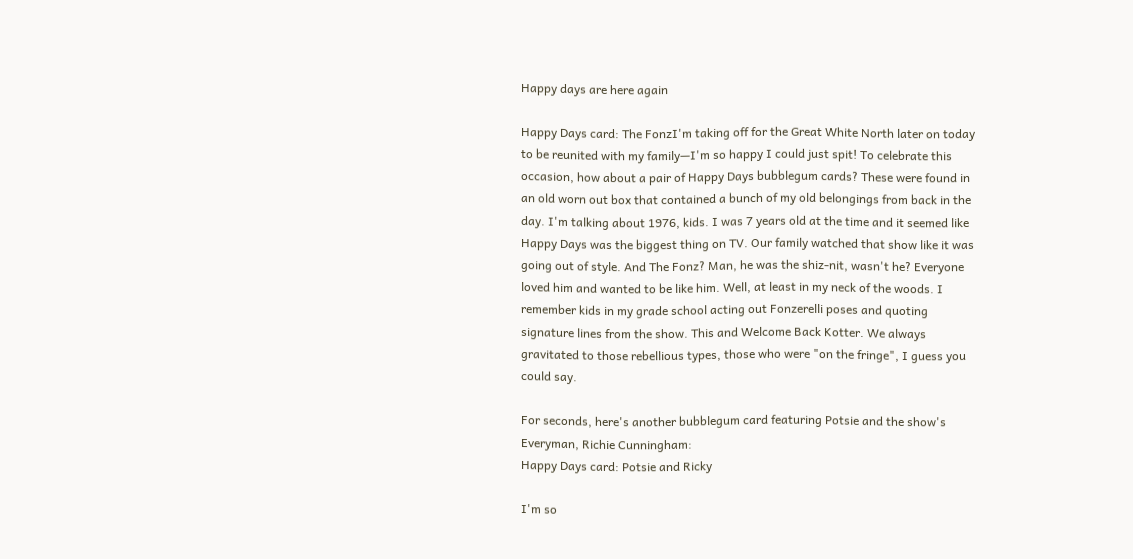Happy days are here again

Happy Days card: The FonzI'm taking off for the Great White North later on today to be reunited with my family—I'm so happy I could just spit! To celebrate this occasion, how about a pair of Happy Days bubblegum cards? These were found in an old worn out box that contained a bunch of my old belongings from back in the day. I'm talking about 1976, kids. I was 7 years old at the time and it seemed like Happy Days was the biggest thing on TV. Our family watched that show like it was going out of style. And The Fonz? Man, he was the shiz-nit, wasn't he? Everyone loved him and wanted to be like him. Well, at least in my neck of the woods. I remember kids in my grade school acting out Fonzerelli poses and quoting signature lines from the show. This and Welcome Back Kotter. We always gravitated to those rebellious types, those who were "on the fringe", I guess you could say.

For seconds, here's another bubblegum card featuring Potsie and the show's Everyman, Richie Cunningham:
Happy Days card: Potsie and Ricky

I'm so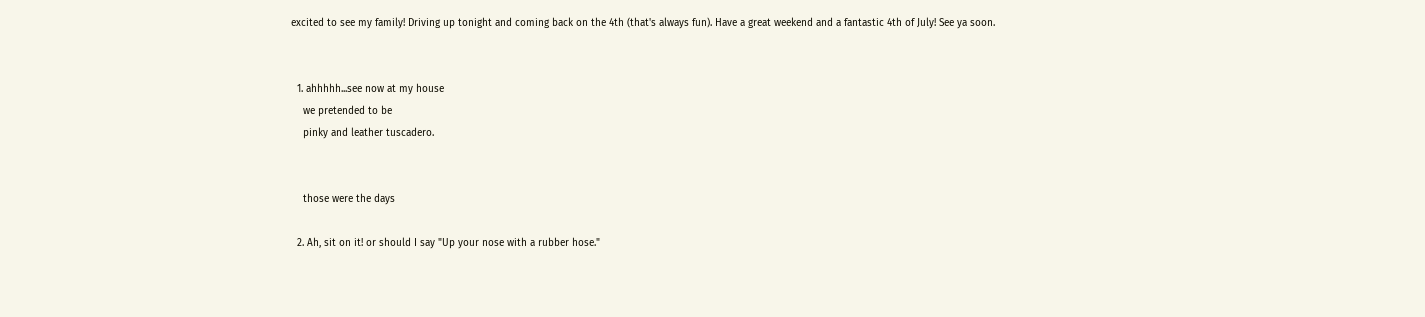excited to see my family! Driving up tonight and coming back on the 4th (that's always fun). Have a great weekend and a fantastic 4th of July! See ya soon.


  1. ahhhhh...see now at my house
    we pretended to be
    pinky and leather tuscadero.


    those were the days

  2. Ah, sit on it! or should I say "Up your nose with a rubber hose."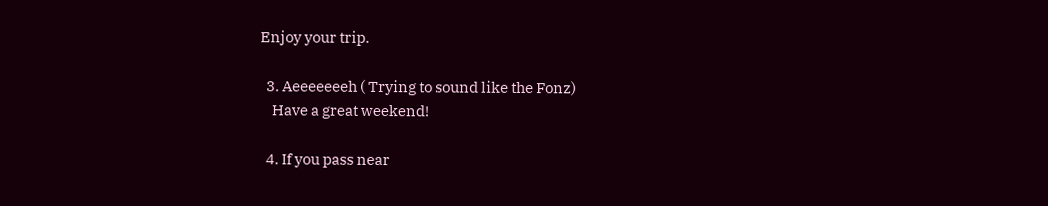Enjoy your trip.

  3. Aeeeeeeeh ( Trying to sound like the Fonz)
    Have a great weekend!

  4. If you pass near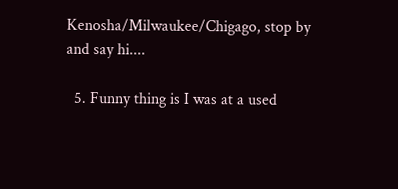Kenosha/Milwaukee/Chigago, stop by and say hi....

  5. Funny thing is I was at a used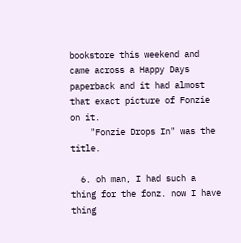bookstore this weekend and came across a Happy Days paperback and it had almost that exact picture of Fonzie on it.
    "Fonzie Drops In" was the title.

  6. oh man, I had such a thing for the fonz. now I have thing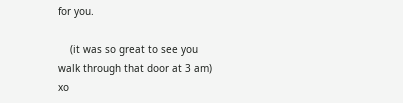for you.

    (it was so great to see you walk through that door at 3 am) xo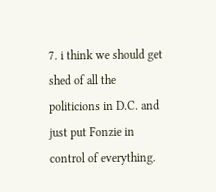7. i think we should get shed of all the politicions in D.C. and just put Fonzie in control of everything.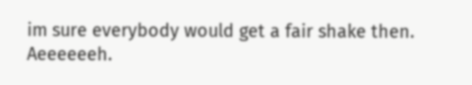im sure everybody would get a fair shake then. Aeeeeeeh.